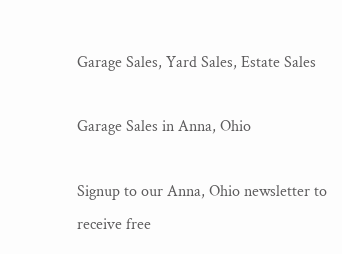Garage Sales, Yard Sales, Estate Sales

Garage Sales in Anna, Ohio

Signup to our Anna, Ohio newsletter to receive free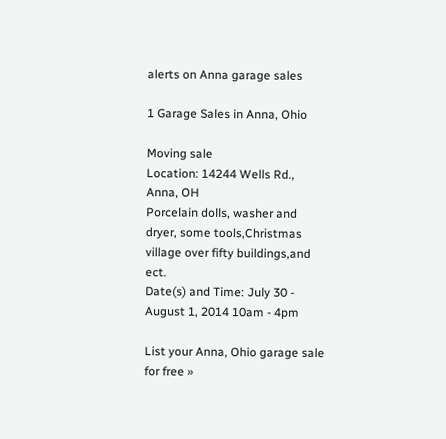alerts on Anna garage sales

1 Garage Sales in Anna, Ohio

Moving sale
Location: 14244 Wells Rd., Anna, OH
Porcelain dolls, washer and dryer, some tools,Christmas village over fifty buildings,and ect.
Date(s) and Time: July 30 - August 1, 2014 10am - 4pm

List your Anna, Ohio garage sale for free »